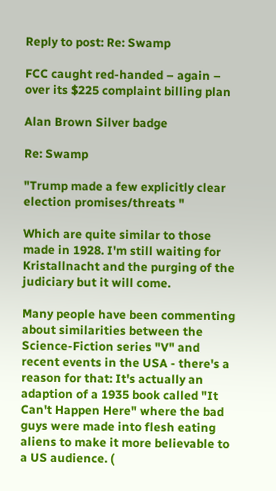Reply to post: Re: Swamp

FCC caught red-handed – again – over its $225 complaint billing plan

Alan Brown Silver badge

Re: Swamp

"Trump made a few explicitly clear election promises/threats "

Which are quite similar to those made in 1928. I'm still waiting for Kristallnacht and the purging of the judiciary but it will come.

Many people have been commenting about similarities between the Science-Fiction series "V" and recent events in the USA - there's a reason for that: It's actually an adaption of a 1935 book called "It Can't Happen Here" where the bad guys were made into flesh eating aliens to make it more believable to a US audience. (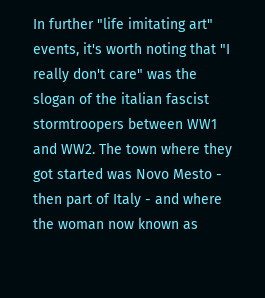In further "life imitating art" events, it's worth noting that "I really don't care" was the slogan of the italian fascist stormtroopers between WW1 and WW2. The town where they got started was Novo Mesto - then part of Italy - and where the woman now known as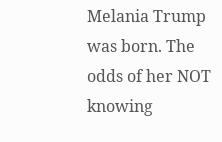Melania Trump was born. The odds of her NOT knowing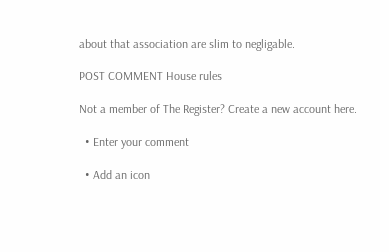about that association are slim to negligable.

POST COMMENT House rules

Not a member of The Register? Create a new account here.

  • Enter your comment

  • Add an icon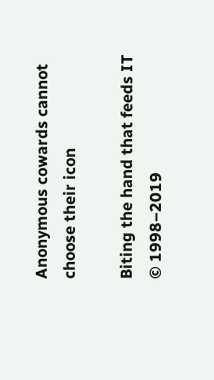Anonymous cowards cannot choose their icon

Biting the hand that feeds IT © 1998–2019